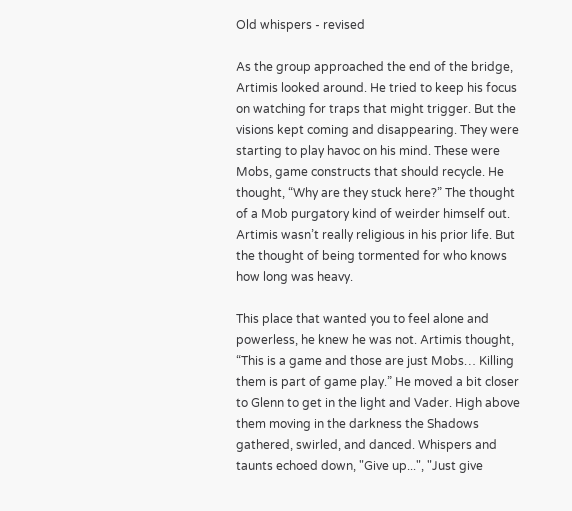Old whispers - revised

As the group approached the end of the bridge, Artimis looked around. He tried to keep his focus on watching for traps that might trigger. But the visions kept coming and disappearing. They were starting to play havoc on his mind. These were Mobs, game constructs that should recycle. He thought, “Why are they stuck here?” The thought of a Mob purgatory kind of weirder himself out. Artimis wasn’t really religious in his prior life. But the thought of being tormented for who knows how long was heavy.

This place that wanted you to feel alone and powerless, he knew he was not. Artimis thought, “This is a game and those are just Mobs… Killing them is part of game play.” He moved a bit closer to Glenn to get in the light and Vader. High above them moving in the darkness the Shadows gathered, swirled, and danced. Whispers and taunts echoed down, "Give up...", "Just give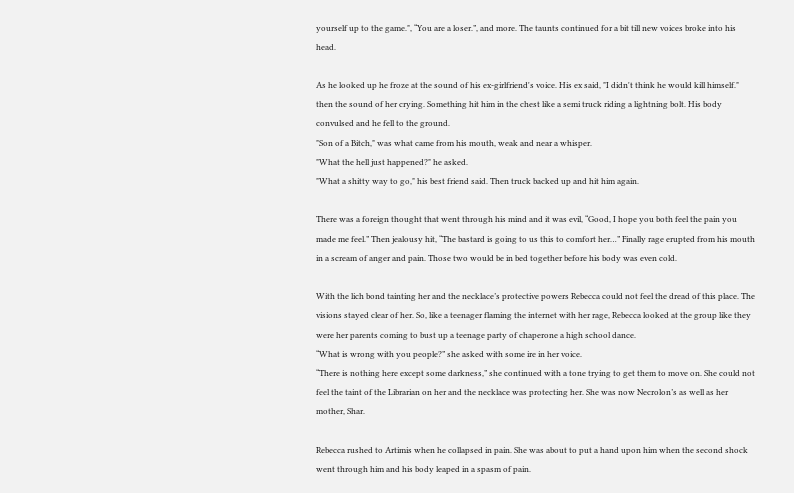yourself up to the game.", “You are a loser.”, and more. The taunts continued for a bit till new voices broke into his head.

As he looked up he froze at the sound of his ex-girlfriend's voice. His ex said, "I didn't think he would kill himself." then the sound of her crying. Something hit him in the chest like a semi truck riding a lightning bolt. His body convulsed and he fell to the ground.
"Son of a Bitch," was what came from his mouth, weak and near a whisper.
"What the hell just happened?" he asked.
"What a shitty way to go," his best friend said. Then truck backed up and hit him again.

There was a foreign thought that went through his mind and it was evil, “Good, I hope you both feel the pain you made me feel.” Then jealousy hit, “The bastard is going to us this to comfort her…” Finally rage erupted from his mouth in a scream of anger and pain. Those two would be in bed together before his body was even cold.

With the lich bond tainting her and the necklace’s protective powers Rebecca could not feel the dread of this place. The visions stayed clear of her. So, like a teenager flaming the internet with her rage, Rebecca looked at the group like they were her parents coming to bust up a teenage party of chaperone a high school dance.
“What is wrong with you people?” she asked with some ire in her voice.
“There is nothing here except some darkness,” she continued with a tone trying to get them to move on. She could not feel the taint of the Librarian on her and the necklace was protecting her. She was now Necrolon’s as well as her mother, Shar.

Rebecca rushed to Artimis when he collapsed in pain. She was about to put a hand upon him when the second shock went through him and his body leaped in a spasm of pain.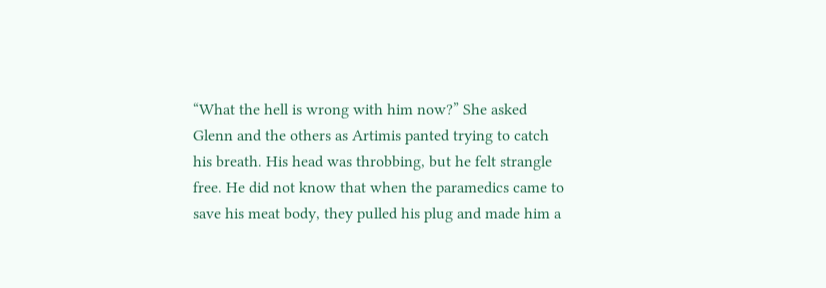“What the hell is wrong with him now?” She asked Glenn and the others as Artimis panted trying to catch his breath. His head was throbbing, but he felt strangle free. He did not know that when the paramedics came to save his meat body, they pulled his plug and made him a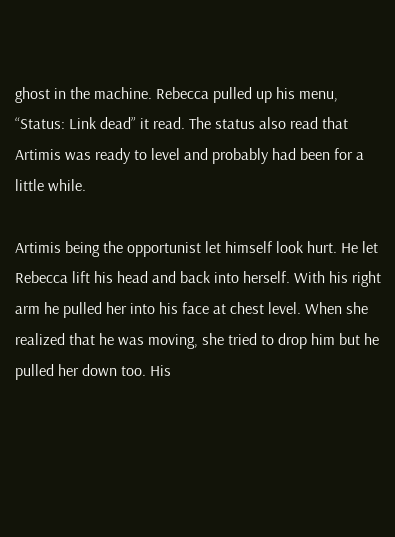ghost in the machine. Rebecca pulled up his menu, “Status: Link dead” it read. The status also read that Artimis was ready to level and probably had been for a little while.

Artimis being the opportunist let himself look hurt. He let Rebecca lift his head and back into herself. With his right arm he pulled her into his face at chest level. When she realized that he was moving, she tried to drop him but he pulled her down too. His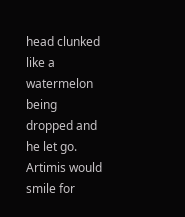head clunked like a watermelon being dropped and he let go. Artimis would smile for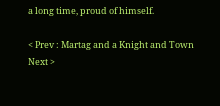a long time, proud of himself.

< Prev : Martag and a Knight and Town Next >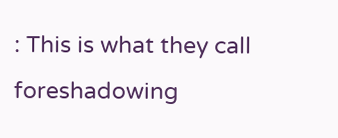: This is what they call foreshadowing